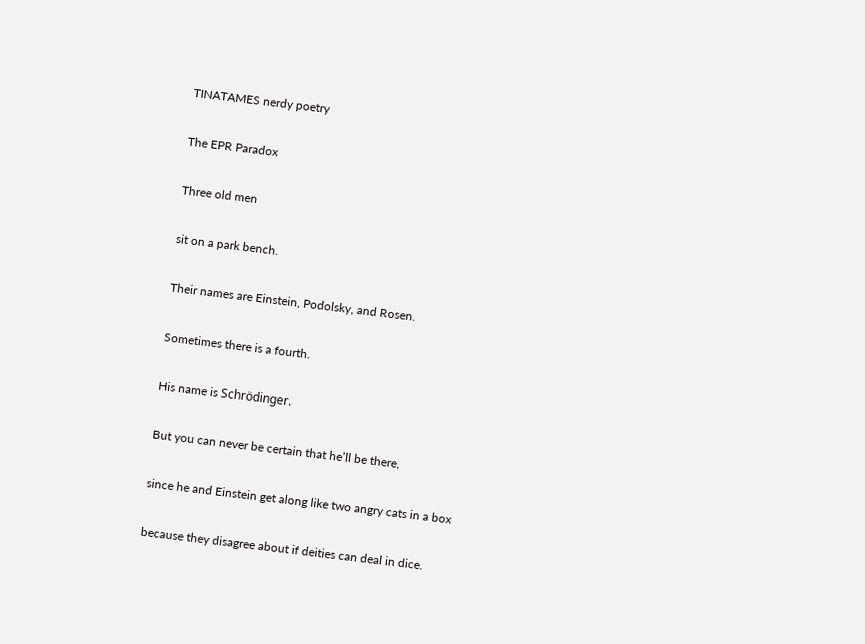TINATAMES nerdy poetry

The EPR Paradox

Three old men

sit on a park bench.

Their names are Einstein, Podolsky, and Rosen.

Sometimes there is a fourth.

His name is Schrödinger.

But you can never be certain that he’ll be there,

since he and Einstein get along like two angry cats in a box

because they disagree about if deities can deal in dice.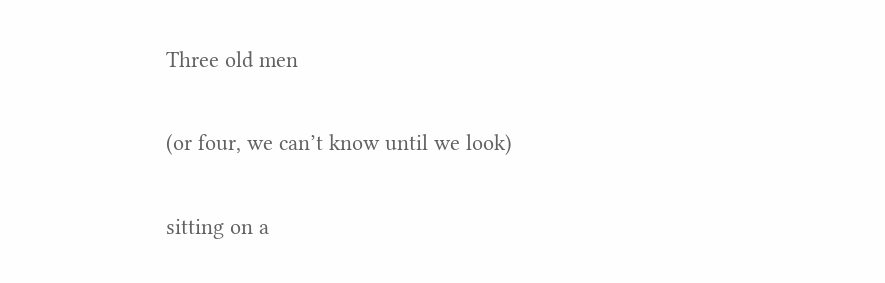Three old men

(or four, we can’t know until we look)

sitting on a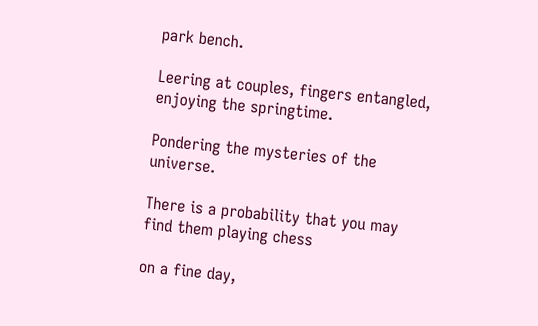park bench.

Leering at couples, fingers entangled, enjoying the springtime.

Pondering the mysteries of the universe.

There is a probability that you may find them playing chess

on a fine day,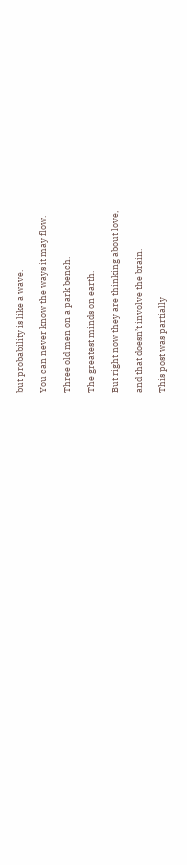but probability is like a wave.

You can never know the ways it may flow.

Three old men on a park bench.

The greatest minds on earth.

But right now they are thinking about love,

and that doesn’t involve the brain.

This post was partially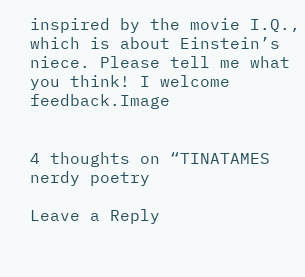inspired by the movie I.Q., which is about Einstein’s niece. Please tell me what you think! I welcome feedback.Image


4 thoughts on “TINATAMES nerdy poetry

Leave a Reply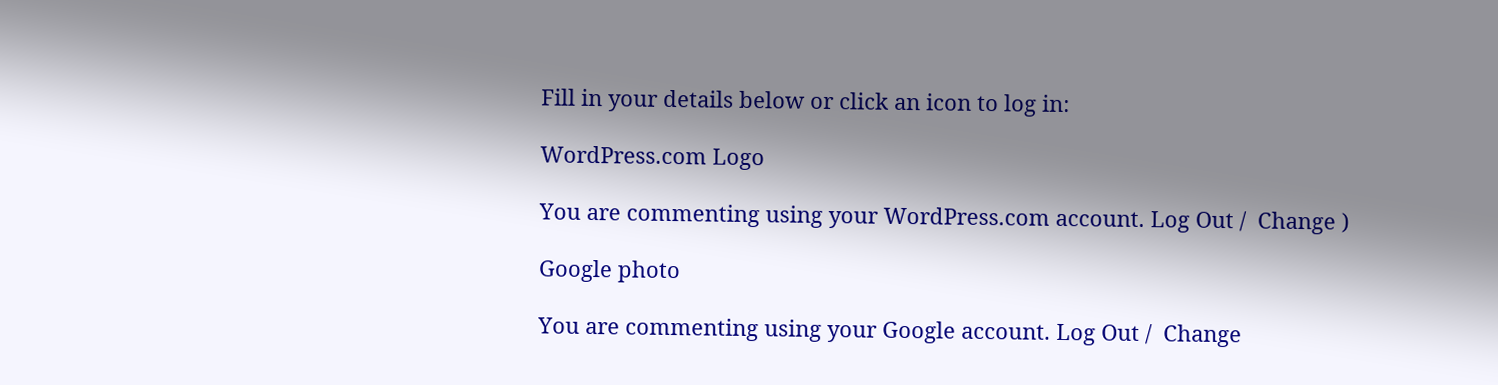Fill in your details below or click an icon to log in:

WordPress.com Logo

You are commenting using your WordPress.com account. Log Out /  Change )

Google photo

You are commenting using your Google account. Log Out /  Change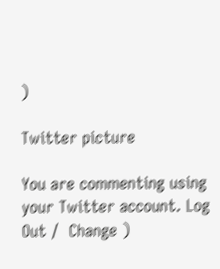)

Twitter picture

You are commenting using your Twitter account. Log Out /  Change )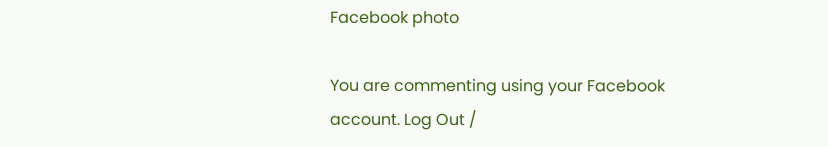Facebook photo

You are commenting using your Facebook account. Log Out /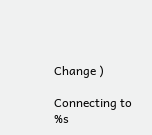Change )

Connecting to %s